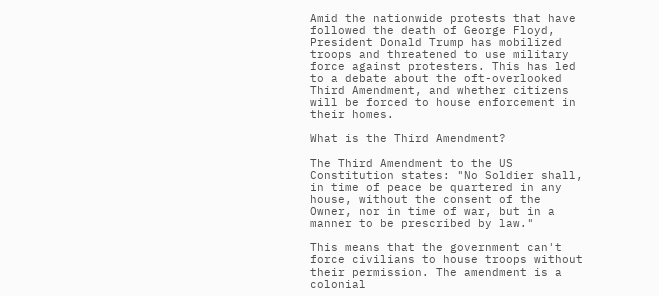Amid the nationwide protests that have followed the death of George Floyd, President Donald Trump has mobilized troops and threatened to use military force against protesters. This has led to a debate about the oft-overlooked Third Amendment, and whether citizens will be forced to house enforcement in their homes.

What is the Third Amendment?

The Third Amendment to the US Constitution states: "No Soldier shall, in time of peace be quartered in any house, without the consent of the Owner, nor in time of war, but in a manner to be prescribed by law."

This means that the government can't force civilians to house troops without their permission. The amendment is a colonial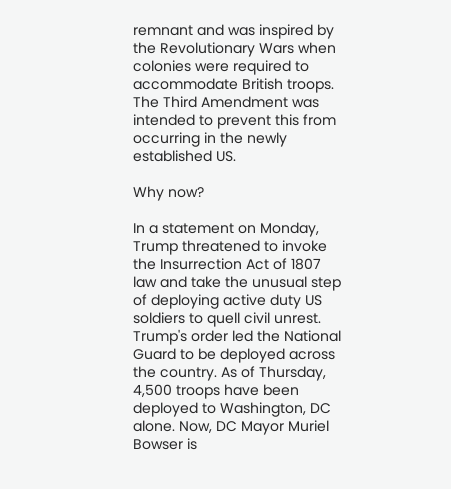remnant and was inspired by the Revolutionary Wars when colonies were required to accommodate British troops. The Third Amendment was intended to prevent this from occurring in the newly established US.

Why now?

In a statement on Monday, Trump threatened to invoke the Insurrection Act of 1807 law and take the unusual step of deploying active duty US soldiers to quell civil unrest. Trump's order led the National Guard to be deployed across the country. As of Thursday, 4,500 troops have been deployed to Washington, DC alone. Now, DC Mayor Muriel Bowser is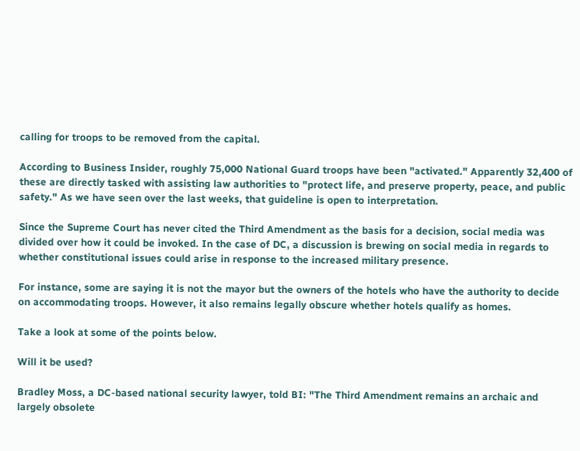calling for troops to be removed from the capital.

According to Business Insider, roughly 75,000 National Guard troops have been "activated." Apparently 32,400 of these are directly tasked with assisting law authorities to "protect life, and preserve property, peace, and public safety." As we have seen over the last weeks, that guideline is open to interpretation.

Since the Supreme Court has never cited the Third Amendment as the basis for a decision, social media was divided over how it could be invoked. In the case of DC, a discussion is brewing on social media in regards to whether constitutional issues could arise in response to the increased military presence.

For instance, some are saying it is not the mayor but the owners of the hotels who have the authority to decide on accommodating troops. However, it also remains legally obscure whether hotels qualify as homes.

Take a look at some of the points below.

Will it be used?

Bradley Moss, a DC-based national security lawyer, told BI: "The Third Amendment remains an archaic and largely obsolete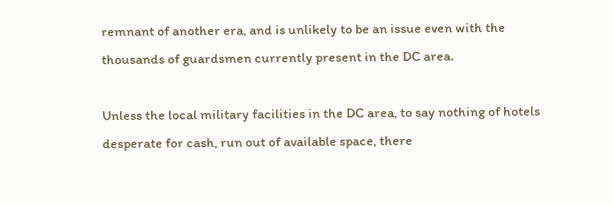remnant of another era, and is unlikely to be an issue even with the thousands of guardsmen currently present in the DC area.

Unless the local military facilities in the DC area, to say nothing of hotels desperate for cash, run out of available space, there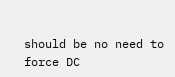should be no need to force DC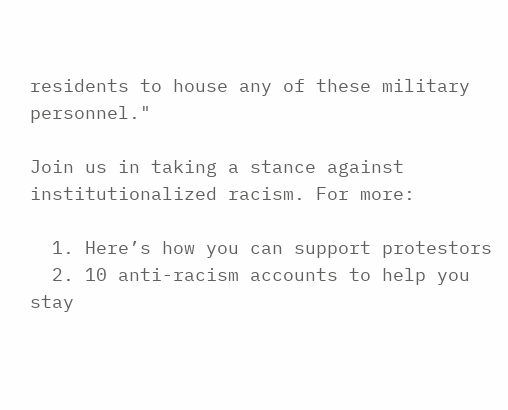residents to house any of these military personnel."

Join us in taking a stance against institutionalized racism. For more:

  1. Here’s how you can support protestors
  2. 10 anti-racism accounts to help you stay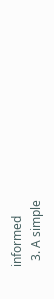informed
  3. A simple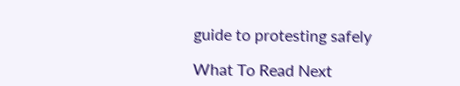guide to protesting safely

What To Read Next